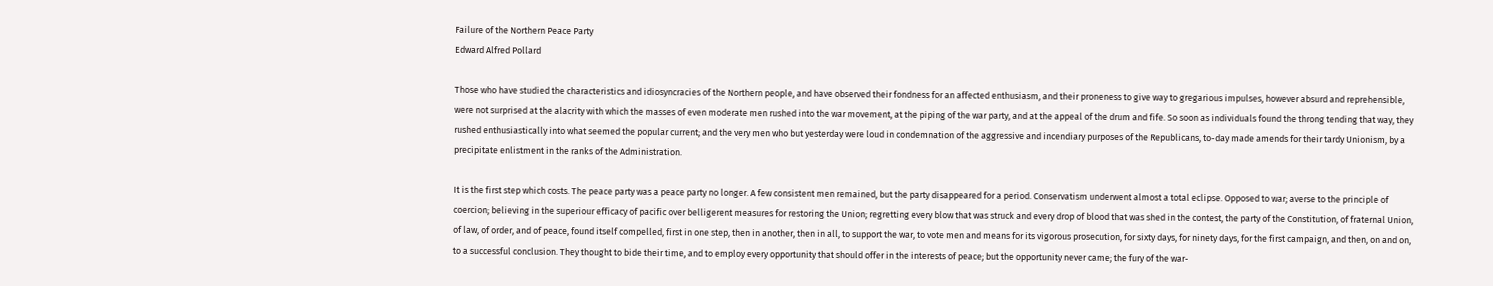Failure of the Northern Peace Party
Edward Alfred Pollard

Those who have studied the characteristics and idiosyncracies of the Northern people, and have observed their fondness for an affected enthusiasm, and their proneness to give way to gregarious impulses, however absurd and reprehensible, were not surprised at the alacrity with which the masses of even moderate men rushed into the war movement, at the piping of the war party, and at the appeal of the drum and fife. So soon as individuals found the throng tending that way, they rushed enthusiastically into what seemed the popular current; and the very men who but yesterday were loud in condemnation of the aggressive and incendiary purposes of the Republicans, to-day made amends for their tardy Unionism, by a precipitate enlistment in the ranks of the Administration.

It is the first step which costs. The peace party was a peace party no longer. A few consistent men remained, but the party disappeared for a period. Conservatism underwent almost a total eclipse. Opposed to war; averse to the principle of coercion; believing in the superiour efficacy of pacific over belligerent measures for restoring the Union; regretting every blow that was struck and every drop of blood that was shed in the contest, the party of the Constitution, of fraternal Union, of law, of order, and of peace, found itself compelled, first in one step, then in another, then in all, to support the war, to vote men and means for its vigorous prosecution, for sixty days, for ninety days, for the first campaign, and then, on and on, to a successful conclusion. They thought to bide their time, and to employ every opportunity that should offer in the interests of peace; but the opportunity never came; the fury of the war-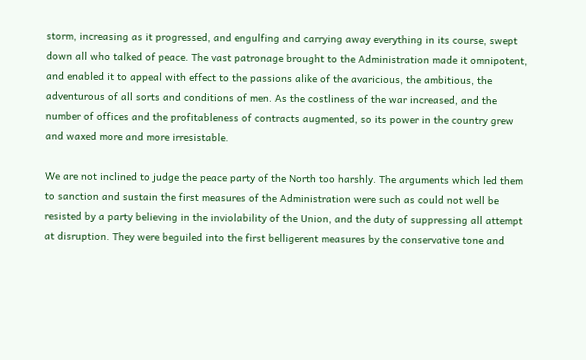storm, increasing as it progressed, and engulfing and carrying away everything in its course, swept down all who talked of peace. The vast patronage brought to the Administration made it omnipotent, and enabled it to appeal with effect to the passions alike of the avaricious, the ambitious, the adventurous of all sorts and conditions of men. As the costliness of the war increased, and the number of offices and the profitableness of contracts augmented, so its power in the country grew and waxed more and more irresistable.

We are not inclined to judge the peace party of the North too harshly. The arguments which led them to sanction and sustain the first measures of the Administration were such as could not well be resisted by a party believing in the inviolability of the Union, and the duty of suppressing all attempt at disruption. They were beguiled into the first belligerent measures by the conservative tone and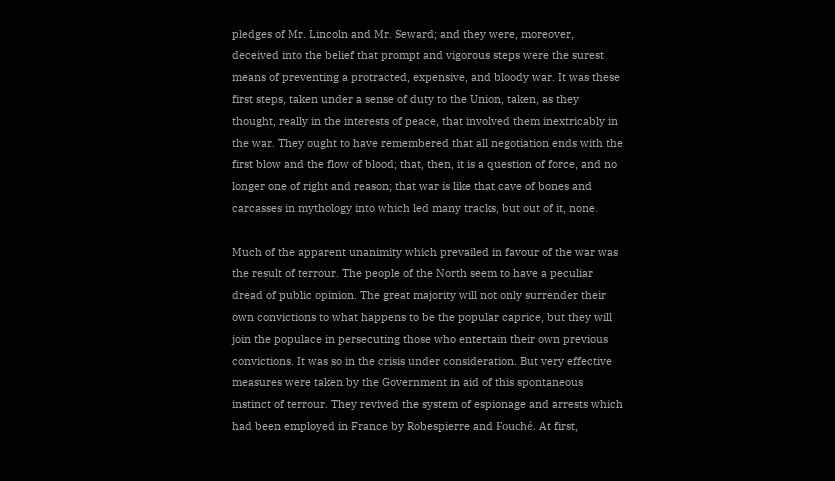pledges of Mr. Lincoln and Mr. Seward; and they were, moreover, deceived into the belief that prompt and vigorous steps were the surest means of preventing a protracted, expensive, and bloody war. It was these first steps, taken under a sense of duty to the Union, taken, as they thought, really in the interests of peace, that involved them inextricably in the war. They ought to have remembered that all negotiation ends with the first blow and the flow of blood; that, then, it is a question of force, and no longer one of right and reason; that war is like that cave of bones and carcasses in mythology into which led many tracks, but out of it, none.

Much of the apparent unanimity which prevailed in favour of the war was the result of terrour. The people of the North seem to have a peculiar dread of public opinion. The great majority will not only surrender their own convictions to what happens to be the popular caprice, but they will join the populace in persecuting those who entertain their own previous convictions. It was so in the crisis under consideration. But very effective measures were taken by the Government in aid of this spontaneous instinct of terrour. They revived the system of espionage and arrests which had been employed in France by Robespierre and Fouché. At first,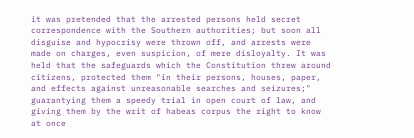it was pretended that the arrested persons held secret correspondence with the Southern authorities; but soon all disguise and hypocrisy were thrown off, and arrests were made on charges, even suspicion, of mere disloyalty. It was held that the safeguards which the Constitution threw around citizens, protected them "in their persons, houses, paper, and effects against unreasonable searches and seizures;" guarantying them a speedy trial in open court of law, and giving them by the writ of habeas corpus the right to know at once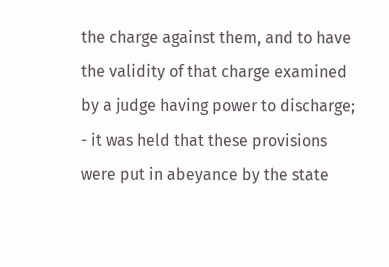the charge against them, and to have the validity of that charge examined by a judge having power to discharge; - it was held that these provisions were put in abeyance by the state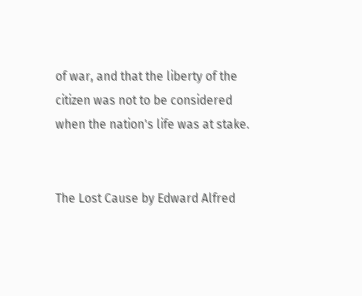of war, and that the liberty of the citizen was not to be considered when the nation's life was at stake.


The Lost Cause by Edward Alfred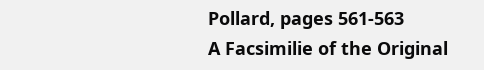Pollard, pages 561-563
A Facsimilie of the Original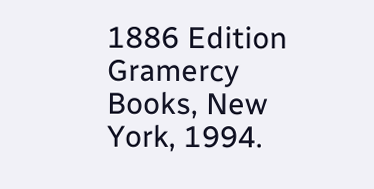1886 Edition
Gramercy Books, New York, 1994.